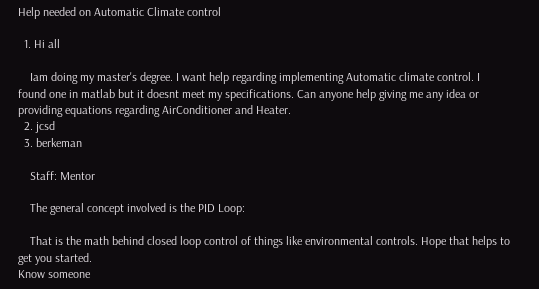Help needed on Automatic Climate control

  1. Hi all

    Iam doing my master's degree. I want help regarding implementing Automatic climate control. I found one in matlab but it doesnt meet my specifications. Can anyone help giving me any idea or providing equations regarding AirConditioner and Heater.
  2. jcsd
  3. berkeman

    Staff: Mentor

    The general concept involved is the PID Loop:

    That is the math behind closed loop control of things like environmental controls. Hope that helps to get you started.
Know someone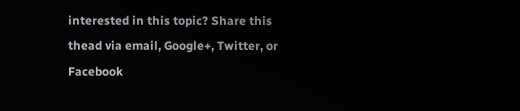interested in this topic? Share this thead via email, Google+, Twitter, or Facebook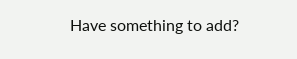Have something to add?